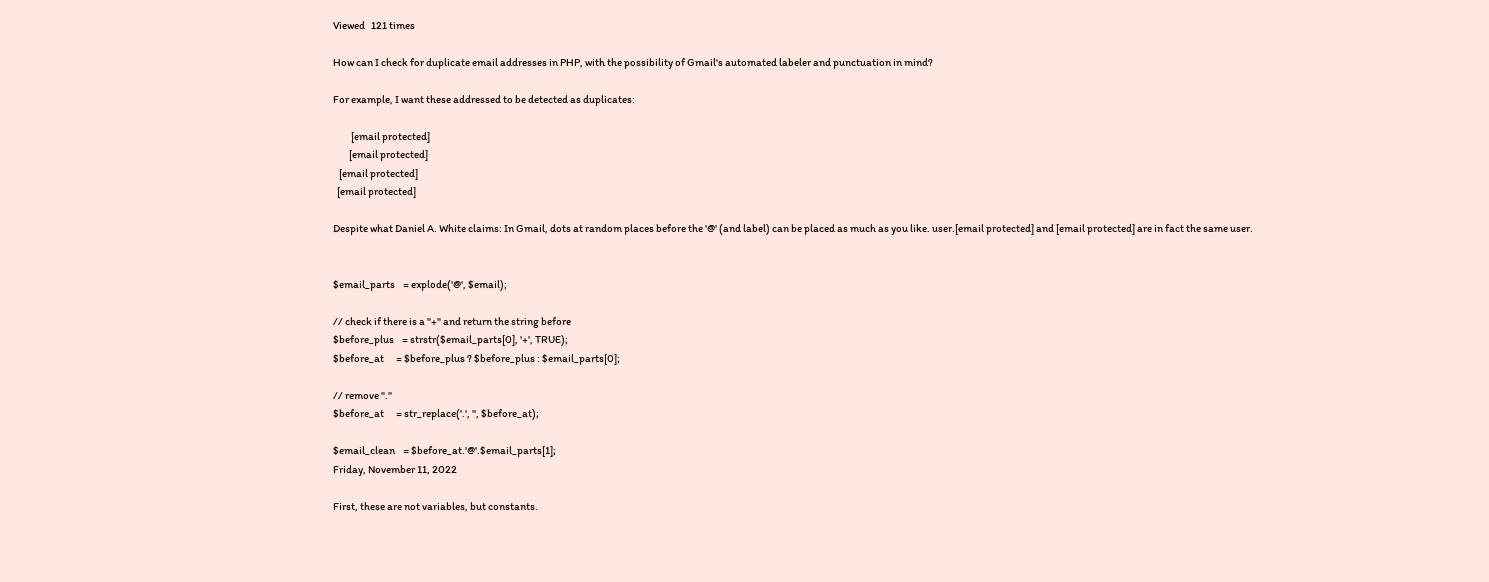Viewed   121 times

How can I check for duplicate email addresses in PHP, with the possibility of Gmail's automated labeler and punctuation in mind?

For example, I want these addressed to be detected as duplicates:

         [email protected]
        [email protected]
   [email protected]
  [email protected]

Despite what Daniel A. White claims: In Gmail, dots at random places before the '@' (and label) can be placed as much as you like. user.[email protected] and [email protected] are in fact the same user.


$email_parts    = explode('@', $email);

// check if there is a "+" and return the string before
$before_plus    = strstr($email_parts[0], '+', TRUE);
$before_at      = $before_plus ? $before_plus : $email_parts[0];

// remove "."
$before_at      = str_replace('.', '', $before_at);

$email_clean    = $before_at.'@'.$email_parts[1];
Friday, November 11, 2022

First, these are not variables, but constants.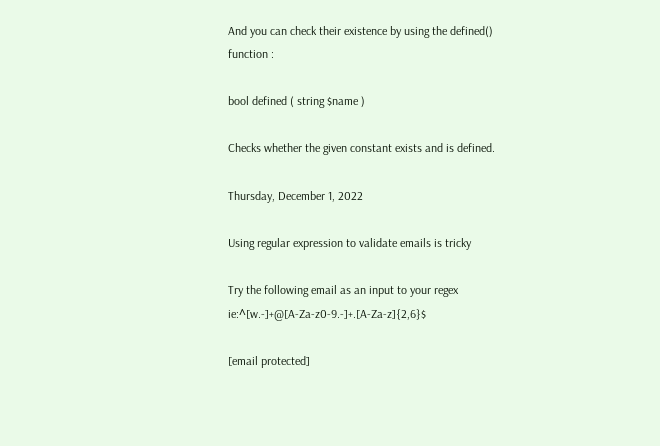And you can check their existence by using the defined() function :

bool defined ( string $name )

Checks whether the given constant exists and is defined.

Thursday, December 1, 2022

Using regular expression to validate emails is tricky

Try the following email as an input to your regex ie:^[w.-]+@[A-Za-z0-9.-]+.[A-Za-z]{2,6}$

[email protected]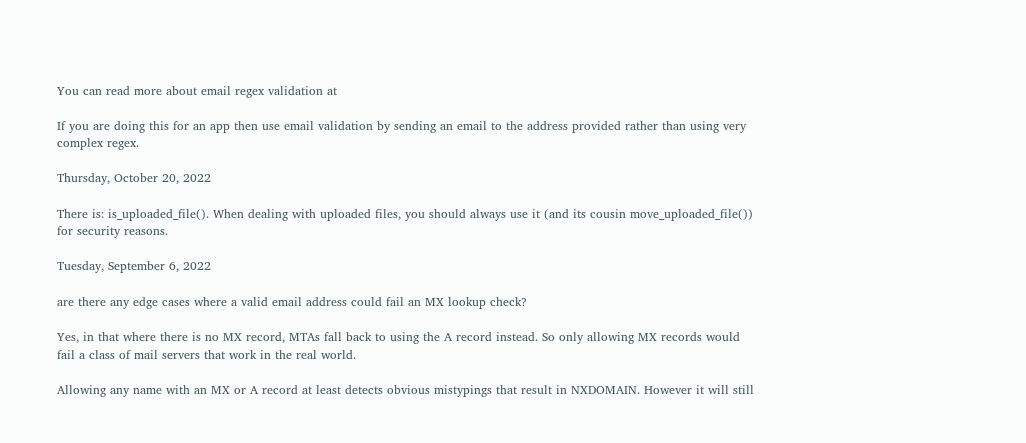You can read more about email regex validation at

If you are doing this for an app then use email validation by sending an email to the address provided rather than using very complex regex.

Thursday, October 20, 2022

There is: is_uploaded_file(). When dealing with uploaded files, you should always use it (and its cousin move_uploaded_file()) for security reasons.

Tuesday, September 6, 2022

are there any edge cases where a valid email address could fail an MX lookup check?

Yes, in that where there is no MX record, MTAs fall back to using the A record instead. So only allowing MX records would fail a class of mail servers that work in the real world.

Allowing any name with an MX or A record at least detects obvious mistypings that result in NXDOMAIN. However it will still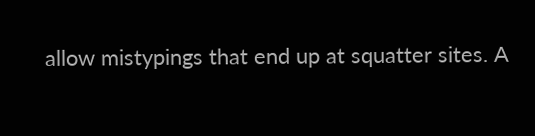allow mistypings that end up at squatter sites. A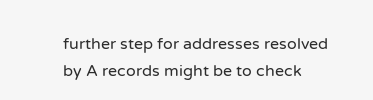further step for addresses resolved by A records might be to check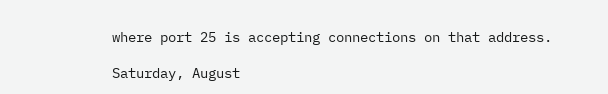where port 25 is accepting connections on that address.

Saturday, August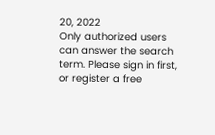20, 2022
Only authorized users can answer the search term. Please sign in first, or register a free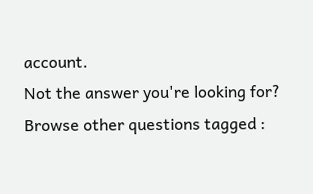account.
Not the answer you're looking for? Browse other questions tagged :